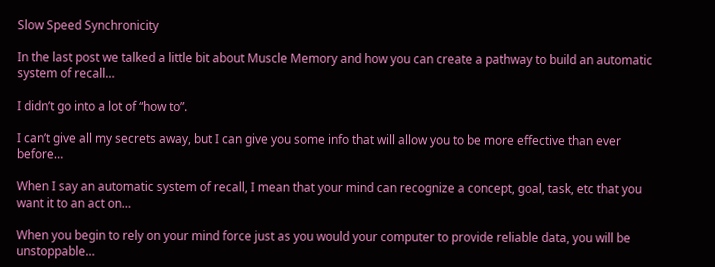Slow Speed Synchronicity

In the last post we talked a little bit about Muscle Memory and how you can create a pathway to build an automatic system of recall…

I didn’t go into a lot of “how to”.

I can’t give all my secrets away, but I can give you some info that will allow you to be more effective than ever before…

When I say an automatic system of recall, I mean that your mind can recognize a concept, goal, task, etc that you want it to an act on…

When you begin to rely on your mind force just as you would your computer to provide reliable data, you will be unstoppable…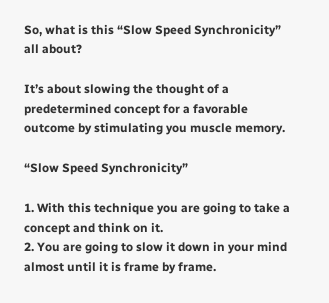So, what is this “Slow Speed Synchronicity” all about?

It’s about slowing the thought of a predetermined concept for a favorable outcome by stimulating you muscle memory.

“Slow Speed Synchronicity”

1. With this technique you are going to take a concept and think on it.
2. You are going to slow it down in your mind almost until it is frame by frame.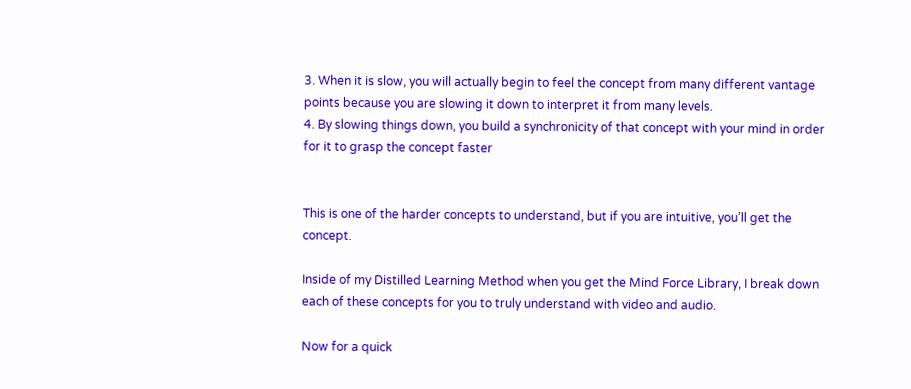3. When it is slow, you will actually begin to feel the concept from many different vantage points because you are slowing it down to interpret it from many levels.
4. By slowing things down, you build a synchronicity of that concept with your mind in order for it to grasp the concept faster


This is one of the harder concepts to understand, but if you are intuitive, you’ll get the concept.

Inside of my Distilled Learning Method when you get the Mind Force Library, I break down each of these concepts for you to truly understand with video and audio.

Now for a quick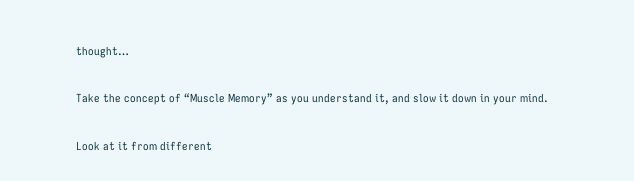thought…

Take the concept of “Muscle Memory” as you understand it, and slow it down in your mind.

Look at it from different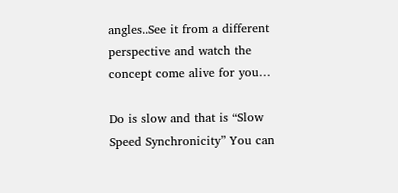angles..See it from a different perspective and watch the concept come alive for you…

Do is slow and that is “Slow Speed Synchronicity” You can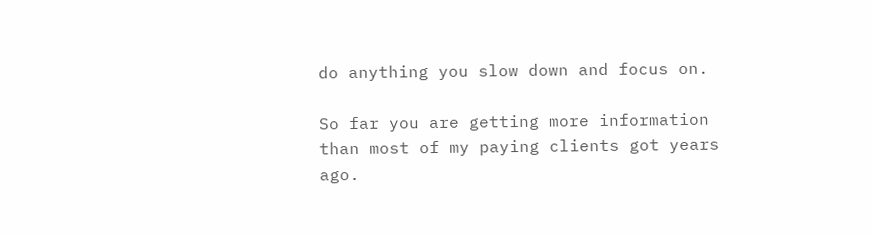do anything you slow down and focus on.

So far you are getting more information than most of my paying clients got years ago.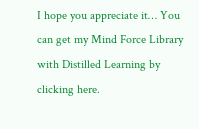I hope you appreciate it… You can get my Mind Force Library with Distilled Learning by clicking here.